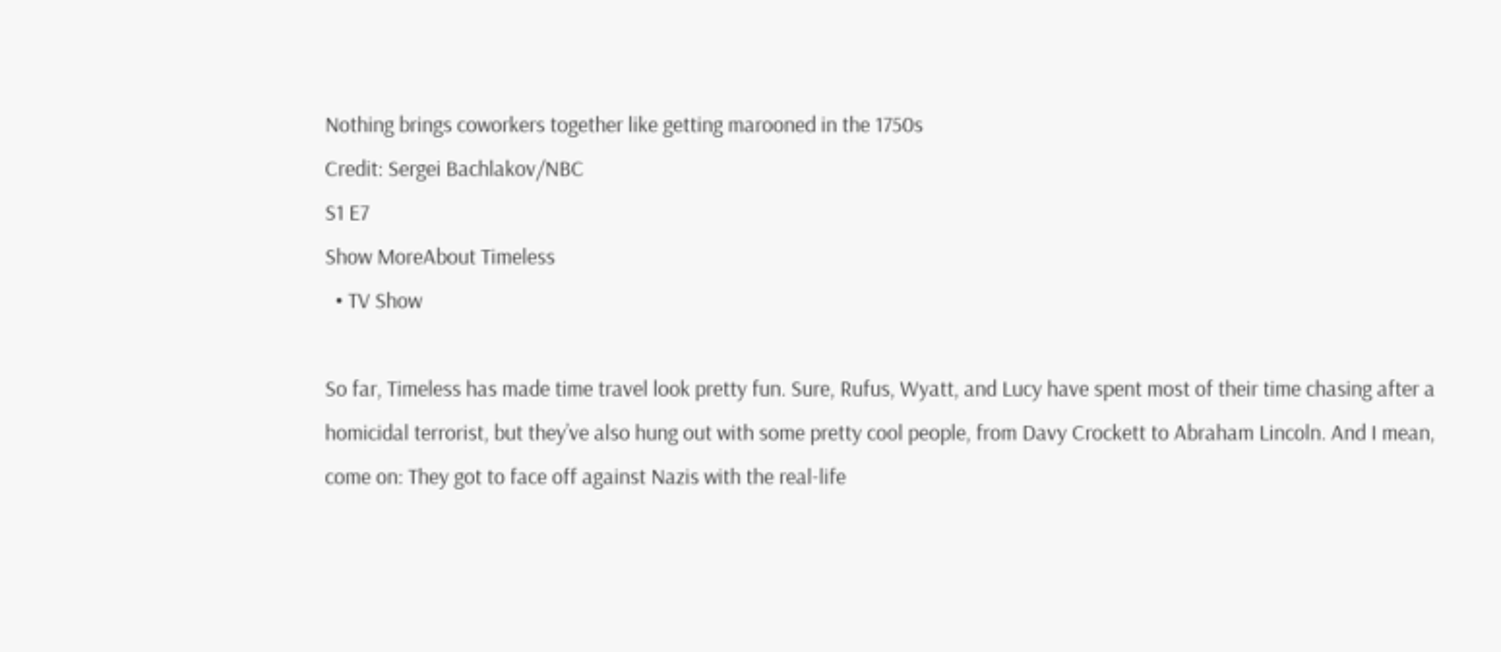Nothing brings coworkers together like getting marooned in the 1750s
Credit: Sergei Bachlakov/NBC
S1 E7
Show MoreAbout Timeless
  • TV Show

So far, Timeless has made time travel look pretty fun. Sure, Rufus, Wyatt, and Lucy have spent most of their time chasing after a homicidal terrorist, but they’ve also hung out with some pretty cool people, from Davy Crockett to Abraham Lincoln. And I mean, come on: They got to face off against Nazis with the real-life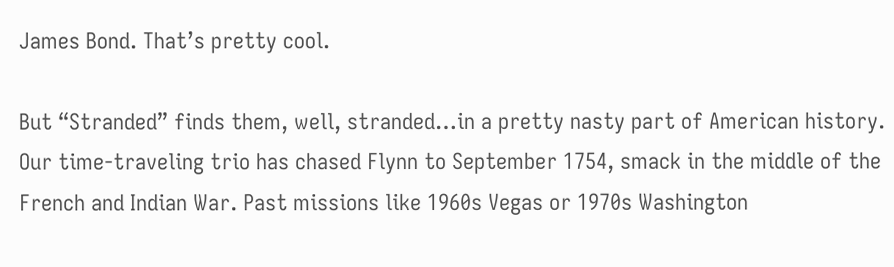James Bond. That’s pretty cool.

But “Stranded” finds them, well, stranded…in a pretty nasty part of American history. Our time-traveling trio has chased Flynn to September 1754, smack in the middle of the French and Indian War. Past missions like 1960s Vegas or 1970s Washington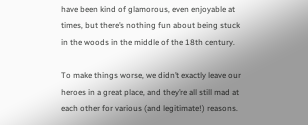have been kind of glamorous, even enjoyable at times, but there’s nothing fun about being stuck in the woods in the middle of the 18th century.

To make things worse, we didn’t exactly leave our heroes in a great place, and they’re all still mad at each other for various (and legitimate!) reasons.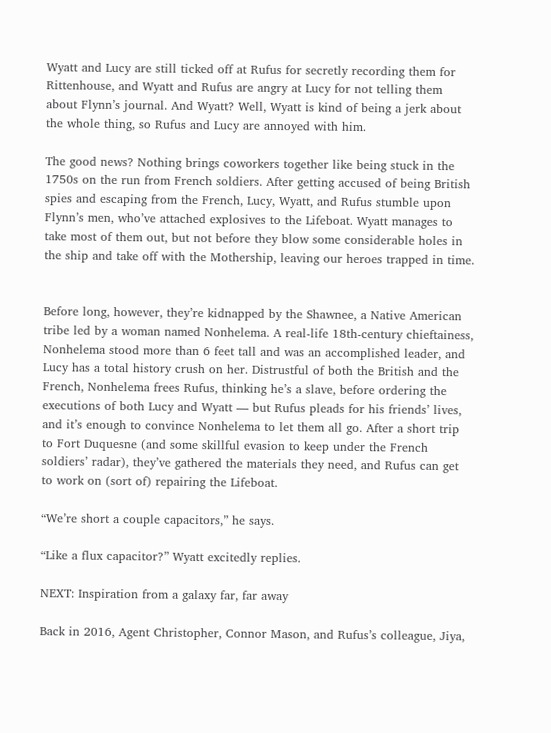Wyatt and Lucy are still ticked off at Rufus for secretly recording them for Rittenhouse, and Wyatt and Rufus are angry at Lucy for not telling them about Flynn’s journal. And Wyatt? Well, Wyatt is kind of being a jerk about the whole thing, so Rufus and Lucy are annoyed with him.

The good news? Nothing brings coworkers together like being stuck in the 1750s on the run from French soldiers. After getting accused of being British spies and escaping from the French, Lucy, Wyatt, and Rufus stumble upon Flynn’s men, who’ve attached explosives to the Lifeboat. Wyatt manages to take most of them out, but not before they blow some considerable holes in the ship and take off with the Mothership, leaving our heroes trapped in time.


Before long, however, they’re kidnapped by the Shawnee, a Native American tribe led by a woman named Nonhelema. A real-life 18th-century chieftainess, Nonhelema stood more than 6 feet tall and was an accomplished leader, and Lucy has a total history crush on her. Distrustful of both the British and the French, Nonhelema frees Rufus, thinking he’s a slave, before ordering the executions of both Lucy and Wyatt — but Rufus pleads for his friends’ lives, and it’s enough to convince Nonhelema to let them all go. After a short trip to Fort Duquesne (and some skillful evasion to keep under the French soldiers’ radar), they’ve gathered the materials they need, and Rufus can get to work on (sort of) repairing the Lifeboat.

“We’re short a couple capacitors,” he says.

“Like a flux capacitor?” Wyatt excitedly replies.

NEXT: Inspiration from a galaxy far, far away

Back in 2016, Agent Christopher, Connor Mason, and Rufus’s colleague, Jiya,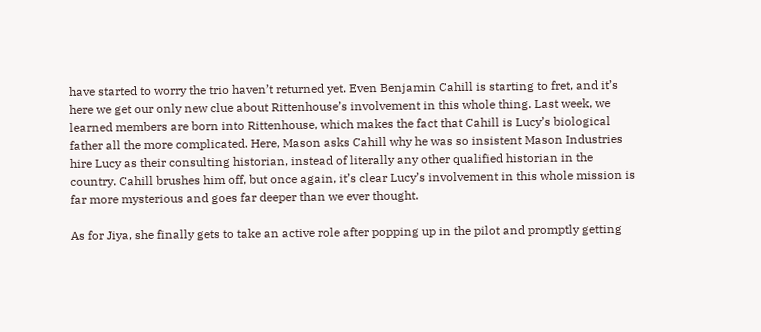have started to worry the trio haven’t returned yet. Even Benjamin Cahill is starting to fret, and it’s here we get our only new clue about Rittenhouse’s involvement in this whole thing. Last week, we learned members are born into Rittenhouse, which makes the fact that Cahill is Lucy’s biological father all the more complicated. Here, Mason asks Cahill why he was so insistent Mason Industries hire Lucy as their consulting historian, instead of literally any other qualified historian in the country. Cahill brushes him off, but once again, it’s clear Lucy’s involvement in this whole mission is far more mysterious and goes far deeper than we ever thought.

As for Jiya, she finally gets to take an active role after popping up in the pilot and promptly getting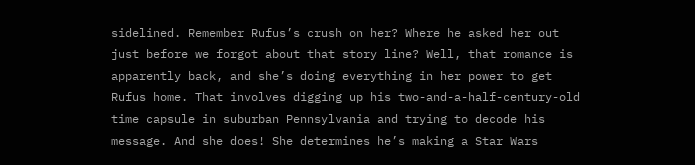sidelined. Remember Rufus’s crush on her? Where he asked her out just before we forgot about that story line? Well, that romance is apparently back, and she’s doing everything in her power to get Rufus home. That involves digging up his two-and-a-half-century-old time capsule in suburban Pennsylvania and trying to decode his message. And she does! She determines he’s making a Star Wars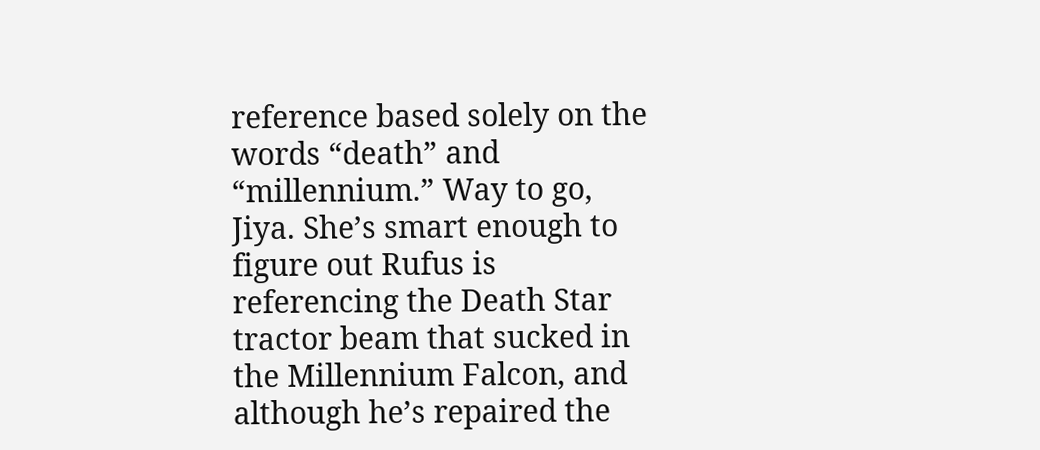reference based solely on the words “death” and “millennium.” Way to go, Jiya. She’s smart enough to figure out Rufus is referencing the Death Star tractor beam that sucked in the Millennium Falcon, and although he’s repaired the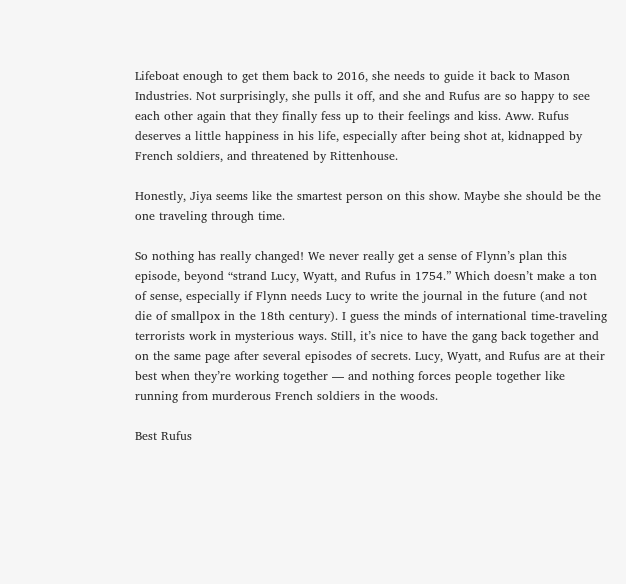Lifeboat enough to get them back to 2016, she needs to guide it back to Mason Industries. Not surprisingly, she pulls it off, and she and Rufus are so happy to see each other again that they finally fess up to their feelings and kiss. Aww. Rufus deserves a little happiness in his life, especially after being shot at, kidnapped by French soldiers, and threatened by Rittenhouse.

Honestly, Jiya seems like the smartest person on this show. Maybe she should be the one traveling through time.

So nothing has really changed! We never really get a sense of Flynn’s plan this episode, beyond “strand Lucy, Wyatt, and Rufus in 1754.” Which doesn’t make a ton of sense, especially if Flynn needs Lucy to write the journal in the future (and not die of smallpox in the 18th century). I guess the minds of international time-traveling terrorists work in mysterious ways. Still, it’s nice to have the gang back together and on the same page after several episodes of secrets. Lucy, Wyatt, and Rufus are at their best when they’re working together — and nothing forces people together like running from murderous French soldiers in the woods.

Best Rufus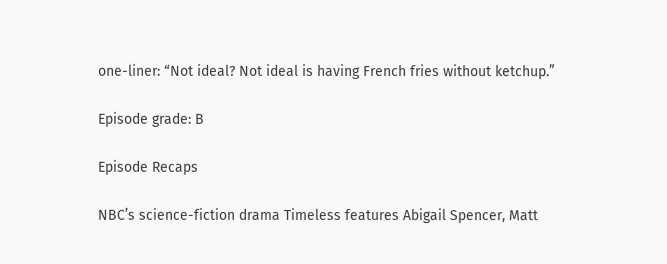one-liner: “Not ideal? Not ideal is having French fries without ketchup.”

Episode grade: B

Episode Recaps

NBC’s science-fiction drama Timeless features Abigail Spencer, Matt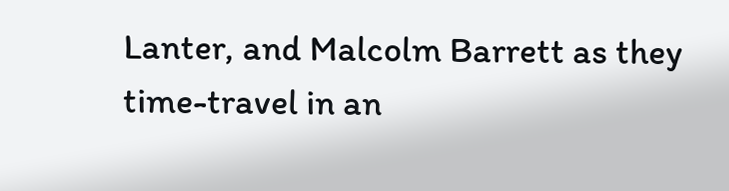Lanter, and Malcolm Barrett as they time-travel in an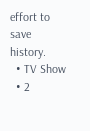effort to save history.
  • TV Show
  • 2